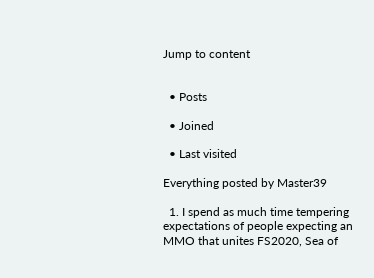Jump to content


  • Posts

  • Joined

  • Last visited

Everything posted by Master39

  1. I spend as much time tempering expectations of people expecting an MMO that unites FS2020, Sea of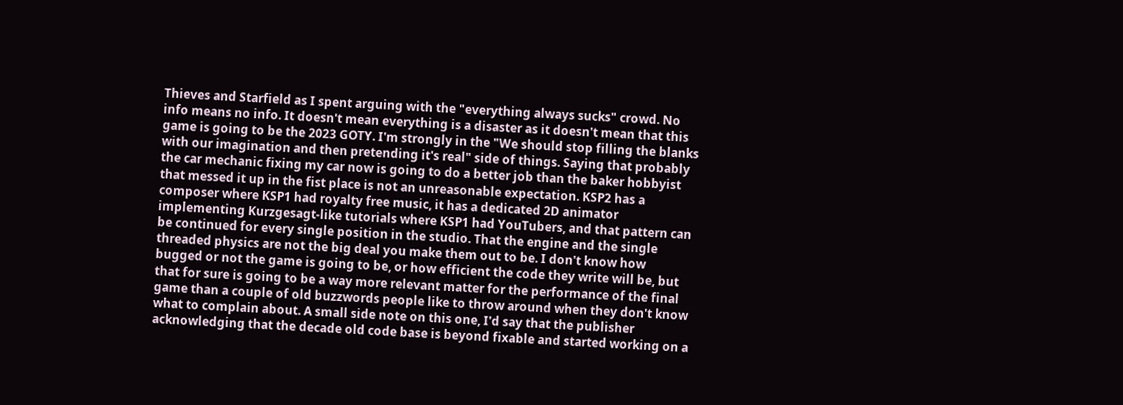Thieves and Starfield as I spent arguing with the "everything always sucks" crowd. No info means no info. It doesn't mean everything is a disaster as it doesn't mean that this game is going to be the 2023 GOTY. I'm strongly in the "We should stop filling the blanks with our imagination and then pretending it's real" side of things. Saying that probably the car mechanic fixing my car now is going to do a better job than the baker hobbyist that messed it up in the fist place is not an unreasonable expectation. KSP2 has a composer where KSP1 had royalty free music, it has a dedicated 2D animator implementing Kurzgesagt-like tutorials where KSP1 had YouTubers, and that pattern can be continued for every single position in the studio. That the engine and the single threaded physics are not the big deal you make them out to be. I don't know how bugged or not the game is going to be, or how efficient the code they write will be, but that for sure is going to be a way more relevant matter for the performance of the final game than a couple of old buzzwords people like to throw around when they don't know what to complain about. A small side note on this one, I'd say that the publisher acknowledging that the decade old code base is beyond fixable and started working on a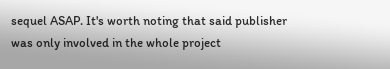sequel ASAP. It's worth noting that said publisher was only involved in the whole project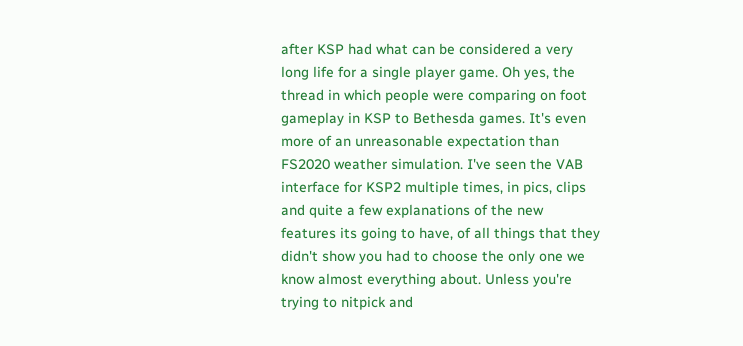after KSP had what can be considered a very long life for a single player game. Oh yes, the thread in which people were comparing on foot gameplay in KSP to Bethesda games. It's even more of an unreasonable expectation than FS2020 weather simulation. I've seen the VAB interface for KSP2 multiple times, in pics, clips and quite a few explanations of the new features its going to have, of all things that they didn't show you had to choose the only one we know almost everything about. Unless you're trying to nitpick and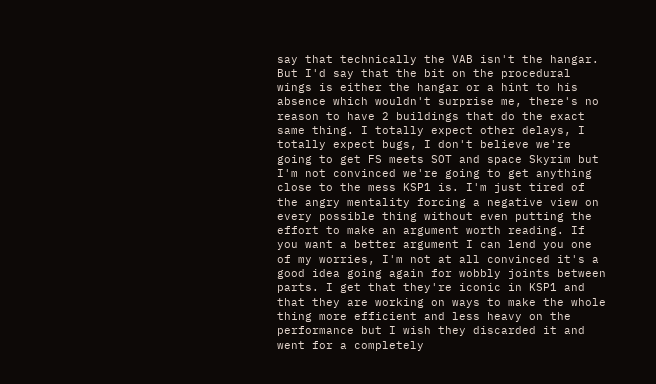say that technically the VAB isn't the hangar. But I'd say that the bit on the procedural wings is either the hangar or a hint to his absence which wouldn't surprise me, there's no reason to have 2 buildings that do the exact same thing. I totally expect other delays, I totally expect bugs, I don't believe we're going to get FS meets SOT and space Skyrim but I'm not convinced we're going to get anything close to the mess KSP1 is. I'm just tired of the angry mentality forcing a negative view on every possible thing without even putting the effort to make an argument worth reading. If you want a better argument I can lend you one of my worries, I'm not at all convinced it's a good idea going again for wobbly joints between parts. I get that they're iconic in KSP1 and that they are working on ways to make the whole thing more efficient and less heavy on the performance but I wish they discarded it and went for a completely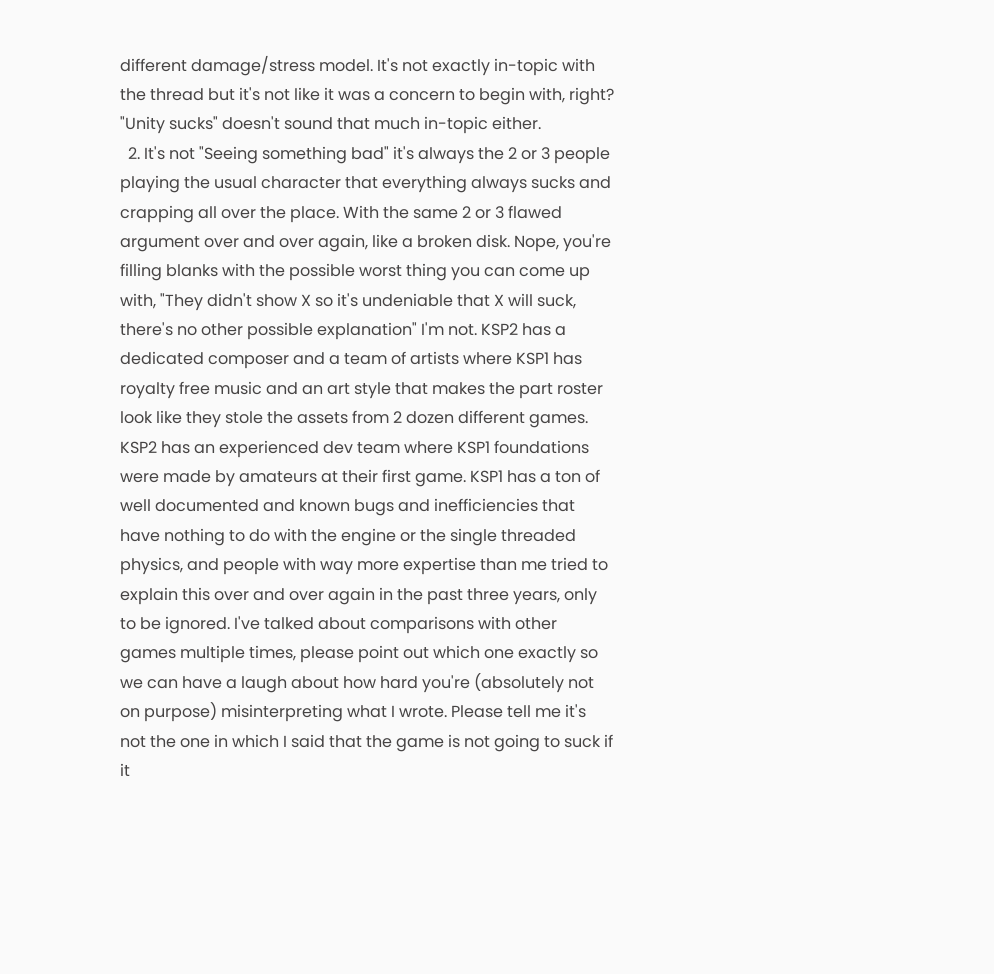different damage/stress model. It's not exactly in-topic with the thread but it's not like it was a concern to begin with, right? "Unity sucks" doesn't sound that much in-topic either.
  2. It's not "Seeing something bad" it's always the 2 or 3 people playing the usual character that everything always sucks and crapping all over the place. With the same 2 or 3 flawed argument over and over again, like a broken disk. Nope, you're filling blanks with the possible worst thing you can come up with, "They didn't show X so it's undeniable that X will suck, there's no other possible explanation" I'm not. KSP2 has a dedicated composer and a team of artists where KSP1 has royalty free music and an art style that makes the part roster look like they stole the assets from 2 dozen different games. KSP2 has an experienced dev team where KSP1 foundations were made by amateurs at their first game. KSP1 has a ton of well documented and known bugs and inefficiencies that have nothing to do with the engine or the single threaded physics, and people with way more expertise than me tried to explain this over and over again in the past three years, only to be ignored. I've talked about comparisons with other games multiple times, please point out which one exactly so we can have a laugh about how hard you're (absolutely not on purpose) misinterpreting what I wrote. Please tell me it's not the one in which I said that the game is not going to suck if it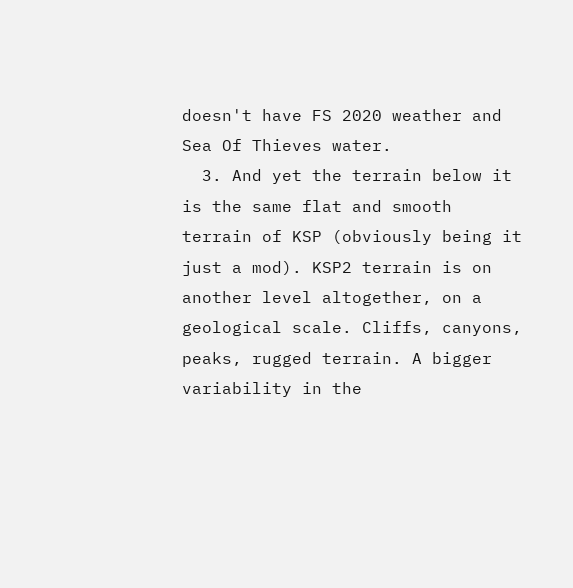doesn't have FS 2020 weather and Sea Of Thieves water.
  3. And yet the terrain below it is the same flat and smooth terrain of KSP (obviously being it just a mod). KSP2 terrain is on another level altogether, on a geological scale. Cliffs, canyons, peaks, rugged terrain. A bigger variability in the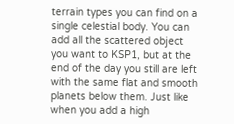terrain types you can find on a single celestial body. You can add all the scattered object you want to KSP1, but at the end of the day you still are left with the same flat and smooth planets below them. Just like when you add a high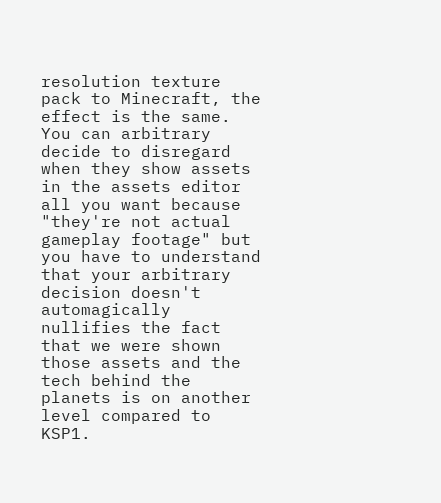resolution texture pack to Minecraft, the effect is the same. You can arbitrary decide to disregard when they show assets in the assets editor all you want because "they're not actual gameplay footage" but you have to understand that your arbitrary decision doesn't automagically nullifies the fact that we were shown those assets and the tech behind the planets is on another level compared to KSP1.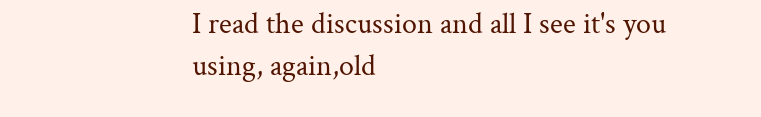I read the discussion and all I see it's you using, again,old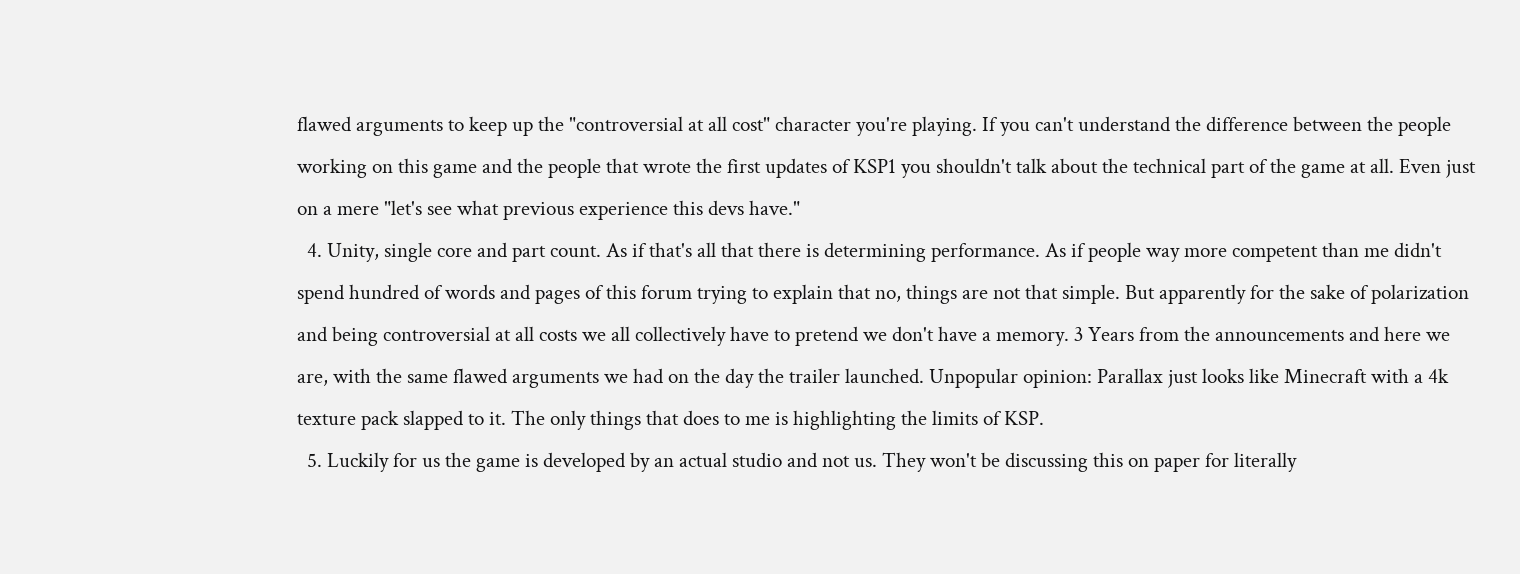flawed arguments to keep up the "controversial at all cost" character you're playing. If you can't understand the difference between the people working on this game and the people that wrote the first updates of KSP1 you shouldn't talk about the technical part of the game at all. Even just on a mere "let's see what previous experience this devs have."
  4. Unity, single core and part count. As if that's all that there is determining performance. As if people way more competent than me didn't spend hundred of words and pages of this forum trying to explain that no, things are not that simple. But apparently for the sake of polarization and being controversial at all costs we all collectively have to pretend we don't have a memory. 3 Years from the announcements and here we are, with the same flawed arguments we had on the day the trailer launched. Unpopular opinion: Parallax just looks like Minecraft with a 4k texture pack slapped to it. The only things that does to me is highlighting the limits of KSP.
  5. Luckily for us the game is developed by an actual studio and not us. They won't be discussing this on paper for literally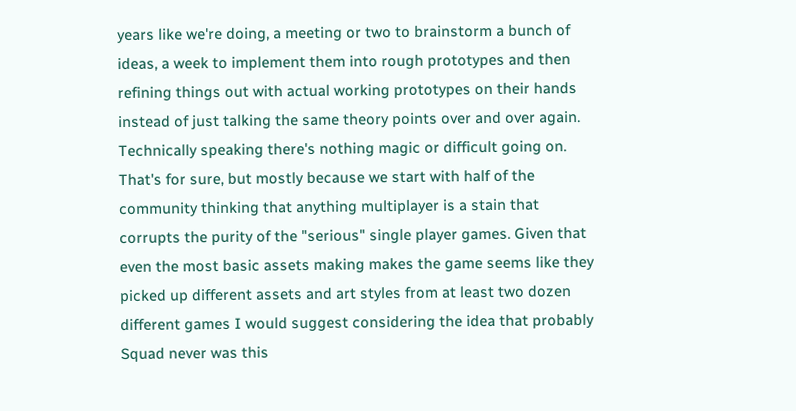years like we're doing, a meeting or two to brainstorm a bunch of ideas, a week to implement them into rough prototypes and then refining things out with actual working prototypes on their hands instead of just talking the same theory points over and over again. Technically speaking there's nothing magic or difficult going on. That's for sure, but mostly because we start with half of the community thinking that anything multiplayer is a stain that corrupts the purity of the "serious" single player games. Given that even the most basic assets making makes the game seems like they picked up different assets and art styles from at least two dozen different games I would suggest considering the idea that probably Squad never was this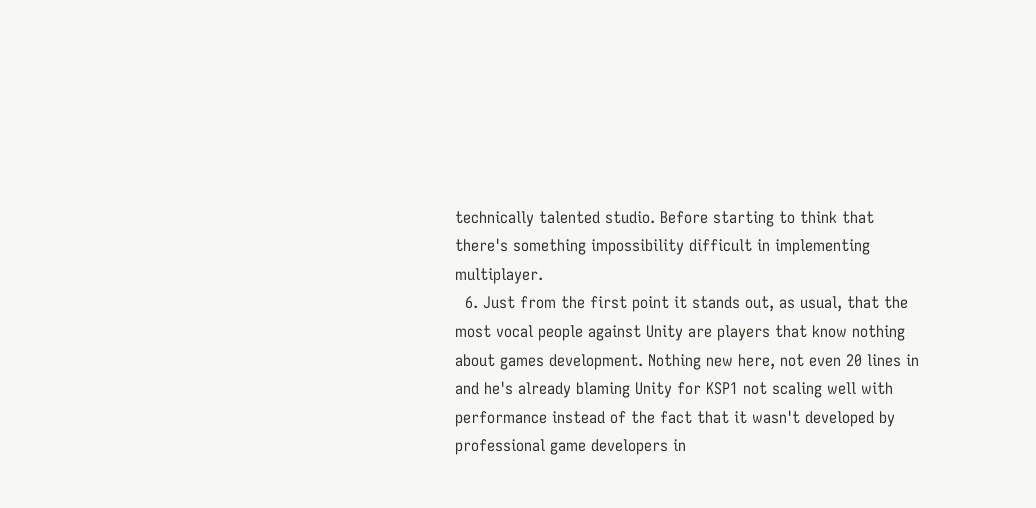technically talented studio. Before starting to think that there's something impossibility difficult in implementing multiplayer.
  6. Just from the first point it stands out, as usual, that the most vocal people against Unity are players that know nothing about games development. Nothing new here, not even 20 lines in and he's already blaming Unity for KSP1 not scaling well with performance instead of the fact that it wasn't developed by professional game developers in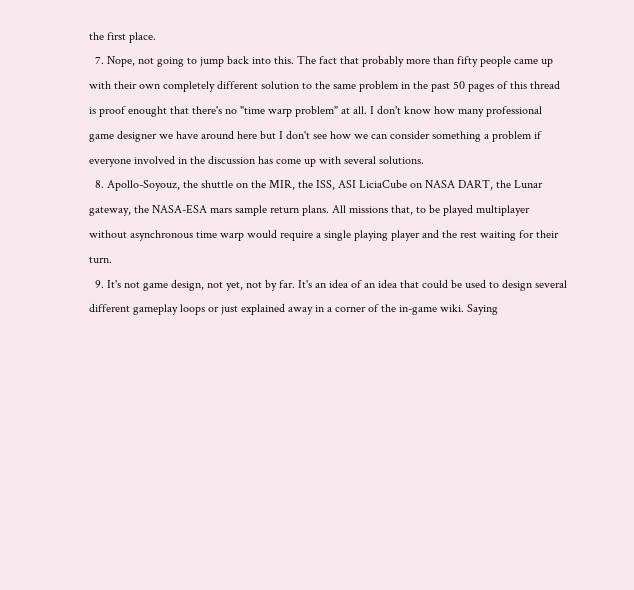the first place.
  7. Nope, not going to jump back into this. The fact that probably more than fifty people came up with their own completely different solution to the same problem in the past 50 pages of this thread is proof enought that there's no "time warp problem" at all. I don't know how many professional game designer we have around here but I don't see how we can consider something a problem if everyone involved in the discussion has come up with several solutions.
  8. Apollo-Soyouz, the shuttle on the MIR, the ISS, ASI LiciaCube on NASA DART, the Lunar gateway, the NASA-ESA mars sample return plans. All missions that, to be played multiplayer without asynchronous time warp would require a single playing player and the rest waiting for their turn.
  9. It's not game design, not yet, not by far. It's an idea of an idea that could be used to design several different gameplay loops or just explained away in a corner of the in-game wiki. Saying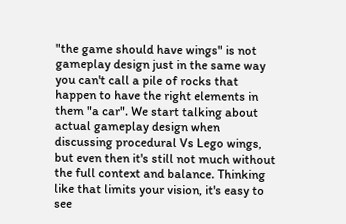"the game should have wings" is not gameplay design just in the same way you can't call a pile of rocks that happen to have the right elements in them "a car". We start talking about actual gameplay design when discussing procedural Vs Lego wings, but even then it's still not much without the full context and balance. Thinking like that limits your vision, it's easy to see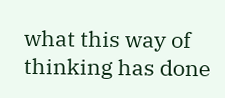what this way of thinking has done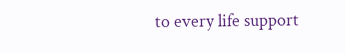to every life support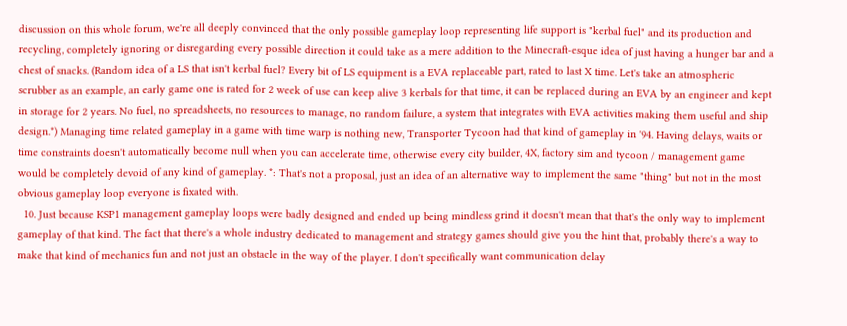discussion on this whole forum, we're all deeply convinced that the only possible gameplay loop representing life support is "kerbal fuel" and its production and recycling, completely ignoring or disregarding every possible direction it could take as a mere addition to the Minecraft-esque idea of just having a hunger bar and a chest of snacks. (Random idea of a LS that isn't kerbal fuel? Every bit of LS equipment is a EVA replaceable part, rated to last X time. Let's take an atmospheric scrubber as an example, an early game one is rated for 2 week of use can keep alive 3 kerbals for that time, it can be replaced during an EVA by an engineer and kept in storage for 2 years. No fuel, no spreadsheets, no resources to manage, no random failure, a system that integrates with EVA activities making them useful and ship design.*) Managing time related gameplay in a game with time warp is nothing new, Transporter Tycoon had that kind of gameplay in '94. Having delays, waits or time constraints doesn't automatically become null when you can accelerate time, otherwise every city builder, 4X, factory sim and tycoon / management game would be completely devoid of any kind of gameplay. *: That's not a proposal, just an idea of an alternative way to implement the same "thing" but not in the most obvious gameplay loop everyone is fixated with.
  10. Just because KSP1 management gameplay loops were badly designed and ended up being mindless grind it doesn't mean that that's the only way to implement gameplay of that kind. The fact that there's a whole industry dedicated to management and strategy games should give you the hint that, probably there's a way to make that kind of mechanics fun and not just an obstacle in the way of the player. I don't specifically want communication delay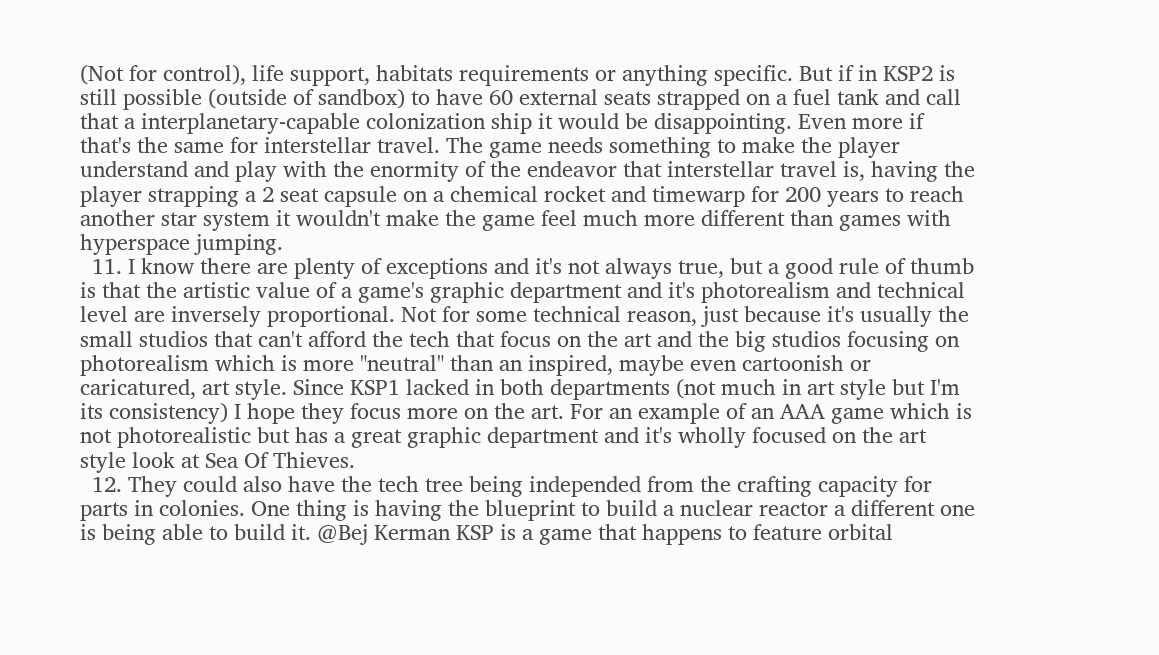(Not for control), life support, habitats requirements or anything specific. But if in KSP2 is still possible (outside of sandbox) to have 60 external seats strapped on a fuel tank and call that a interplanetary-capable colonization ship it would be disappointing. Even more if that's the same for interstellar travel. The game needs something to make the player understand and play with the enormity of the endeavor that interstellar travel is, having the player strapping a 2 seat capsule on a chemical rocket and timewarp for 200 years to reach another star system it wouldn't make the game feel much more different than games with hyperspace jumping.
  11. I know there are plenty of exceptions and it's not always true, but a good rule of thumb is that the artistic value of a game's graphic department and it's photorealism and technical level are inversely proportional. Not for some technical reason, just because it's usually the small studios that can't afford the tech that focus on the art and the big studios focusing on photorealism which is more "neutral" than an inspired, maybe even cartoonish or caricatured, art style. Since KSP1 lacked in both departments (not much in art style but I'm its consistency) I hope they focus more on the art. For an example of an AAA game which is not photorealistic but has a great graphic department and it's wholly focused on the art style look at Sea Of Thieves.
  12. They could also have the tech tree being independed from the crafting capacity for parts in colonies. One thing is having the blueprint to build a nuclear reactor a different one is being able to build it. @Bej Kerman KSP is a game that happens to feature orbital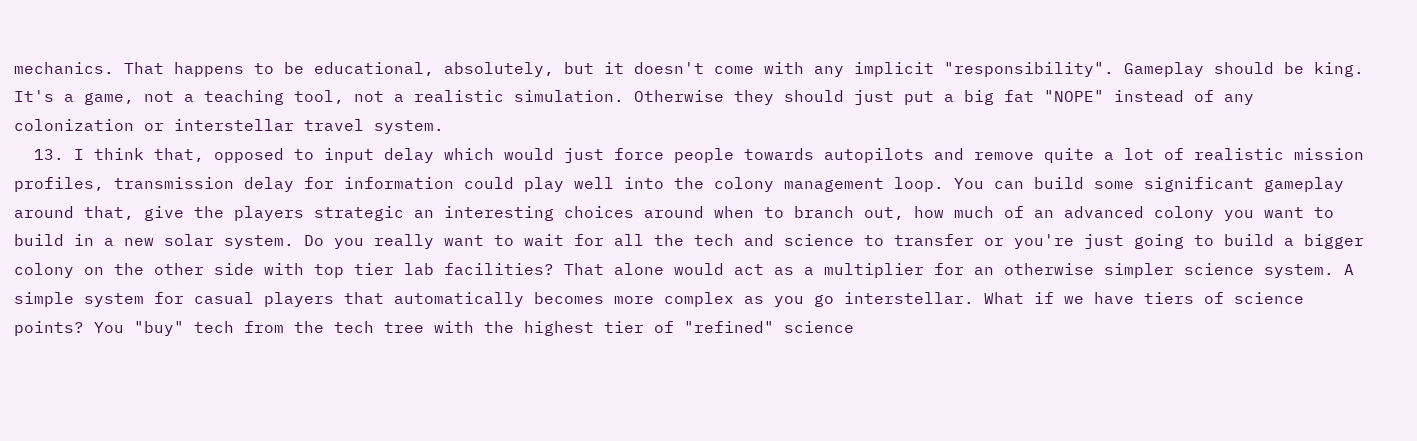mechanics. That happens to be educational, absolutely, but it doesn't come with any implicit "responsibility". Gameplay should be king. It's a game, not a teaching tool, not a realistic simulation. Otherwise they should just put a big fat "NOPE" instead of any colonization or interstellar travel system.
  13. I think that, opposed to input delay which would just force people towards autopilots and remove quite a lot of realistic mission profiles, transmission delay for information could play well into the colony management loop. You can build some significant gameplay around that, give the players strategic an interesting choices around when to branch out, how much of an advanced colony you want to build in a new solar system. Do you really want to wait for all the tech and science to transfer or you're just going to build a bigger colony on the other side with top tier lab facilities? That alone would act as a multiplier for an otherwise simpler science system. A simple system for casual players that automatically becomes more complex as you go interstellar. What if we have tiers of science points? You "buy" tech from the tech tree with the highest tier of "refined" science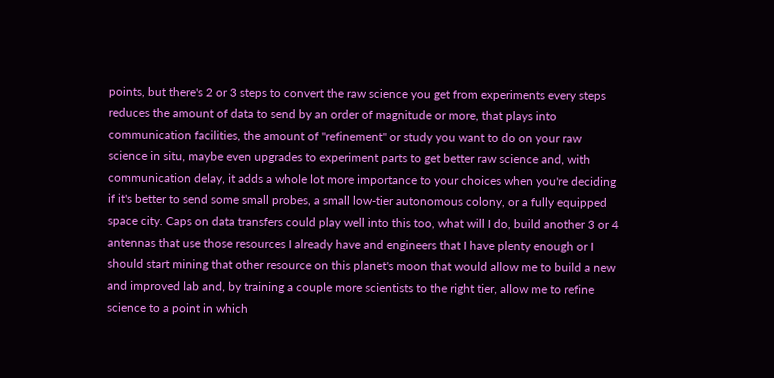points, but there's 2 or 3 steps to convert the raw science you get from experiments every steps reduces the amount of data to send by an order of magnitude or more, that plays into communication facilities, the amount of "refinement" or study you want to do on your raw science in situ, maybe even upgrades to experiment parts to get better raw science and, with communication delay, it adds a whole lot more importance to your choices when you're deciding if it's better to send some small probes, a small low-tier autonomous colony, or a fully equipped space city. Caps on data transfers could play well into this too, what will I do, build another 3 or 4 antennas that use those resources I already have and engineers that I have plenty enough or I should start mining that other resource on this planet's moon that would allow me to build a new and improved lab and, by training a couple more scientists to the right tier, allow me to refine science to a point in which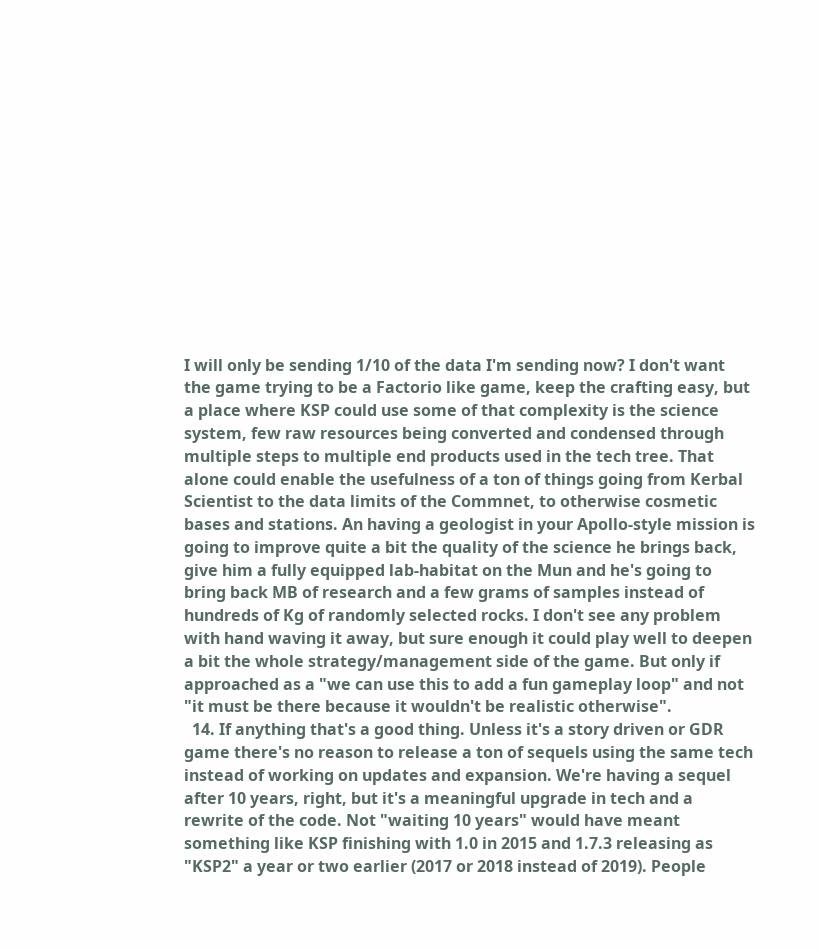I will only be sending 1/10 of the data I'm sending now? I don't want the game trying to be a Factorio like game, keep the crafting easy, but a place where KSP could use some of that complexity is the science system, few raw resources being converted and condensed through multiple steps to multiple end products used in the tech tree. That alone could enable the usefulness of a ton of things going from Kerbal Scientist to the data limits of the Commnet, to otherwise cosmetic bases and stations. An having a geologist in your Apollo-style mission is going to improve quite a bit the quality of the science he brings back, give him a fully equipped lab-habitat on the Mun and he's going to bring back MB of research and a few grams of samples instead of hundreds of Kg of randomly selected rocks. I don't see any problem with hand waving it away, but sure enough it could play well to deepen a bit the whole strategy/management side of the game. But only if approached as a "we can use this to add a fun gameplay loop" and not "it must be there because it wouldn't be realistic otherwise".
  14. If anything that's a good thing. Unless it's a story driven or GDR game there's no reason to release a ton of sequels using the same tech instead of working on updates and expansion. We're having a sequel after 10 years, right, but it's a meaningful upgrade in tech and a rewrite of the code. Not "waiting 10 years" would have meant something like KSP finishing with 1.0 in 2015 and 1.7.3 releasing as "KSP2" a year or two earlier (2017 or 2018 instead of 2019). People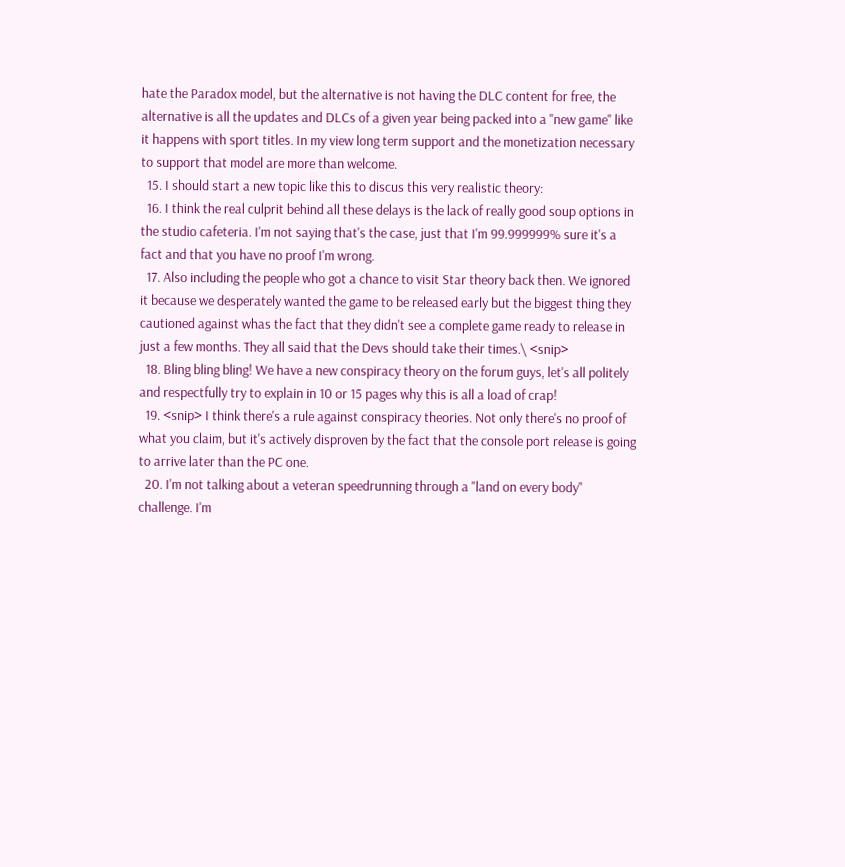hate the Paradox model, but the alternative is not having the DLC content for free, the alternative is all the updates and DLCs of a given year being packed into a "new game" like it happens with sport titles. In my view long term support and the monetization necessary to support that model are more than welcome.
  15. I should start a new topic like this to discus this very realistic theory:
  16. I think the real culprit behind all these delays is the lack of really good soup options in the studio cafeteria. I'm not saying that's the case, just that I'm 99.999999% sure it's a fact and that you have no proof I'm wrong.
  17. Also including the people who got a chance to visit Star theory back then. We ignored it because we desperately wanted the game to be released early but the biggest thing they cautioned against whas the fact that they didn't see a complete game ready to release in just a few months. They all said that the Devs should take their times.\ <snip>
  18. Bling bling bling! We have a new conspiracy theory on the forum guys, let's all politely and respectfully try to explain in 10 or 15 pages why this is all a load of crap!
  19. <snip> I think there's a rule against conspiracy theories. Not only there's no proof of what you claim, but it's actively disproven by the fact that the console port release is going to arrive later than the PC one.
  20. I'm not talking about a veteran speedrunning through a "land on every body" challenge. I'm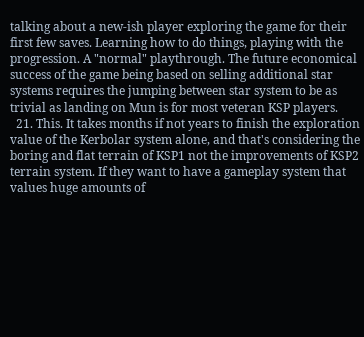talking about a new-ish player exploring the game for their first few saves. Learning how to do things, playing with the progression. A "normal" playthrough. The future economical success of the game being based on selling additional star systems requires the jumping between star system to be as trivial as landing on Mun is for most veteran KSP players.
  21. This. It takes months if not years to finish the exploration value of the Kerbolar system alone, and that's considering the boring and flat terrain of KSP1 not the improvements of KSP2 terrain system. If they want to have a gameplay system that values huge amounts of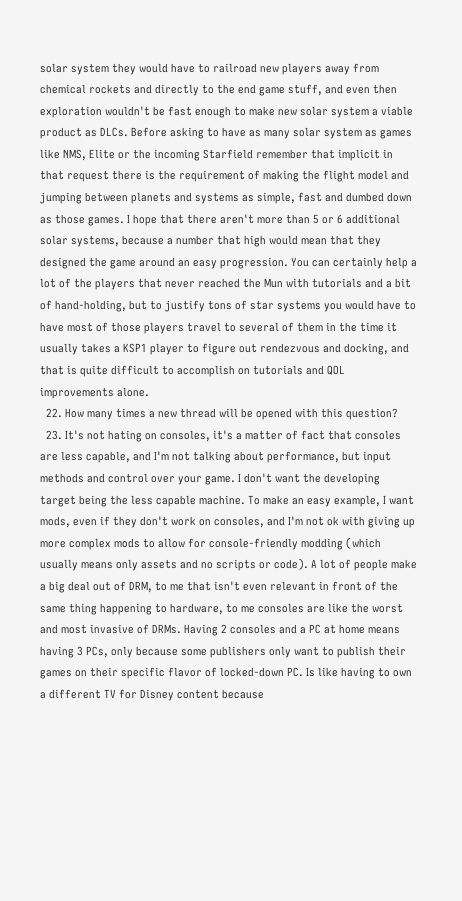solar system they would have to railroad new players away from chemical rockets and directly to the end game stuff, and even then exploration wouldn't be fast enough to make new solar system a viable product as DLCs. Before asking to have as many solar system as games like NMS, Elite or the incoming Starfield remember that implicit in that request there is the requirement of making the flight model and jumping between planets and systems as simple, fast and dumbed down as those games. I hope that there aren't more than 5 or 6 additional solar systems, because a number that high would mean that they designed the game around an easy progression. You can certainly help a lot of the players that never reached the Mun with tutorials and a bit of hand-holding, but to justify tons of star systems you would have to have most of those players travel to several of them in the time it usually takes a KSP1 player to figure out rendezvous and docking, and that is quite difficult to accomplish on tutorials and QOL improvements alone.
  22. How many times a new thread will be opened with this question?
  23. It's not hating on consoles, it's a matter of fact that consoles are less capable, and I'm not talking about performance, but input methods and control over your game. I don't want the developing target being the less capable machine. To make an easy example, I want mods, even if they don't work on consoles, and I'm not ok with giving up more complex mods to allow for console-friendly modding (which usually means only assets and no scripts or code). A lot of people make a big deal out of DRM, to me that isn't even relevant in front of the same thing happening to hardware, to me consoles are like the worst and most invasive of DRMs. Having 2 consoles and a PC at home means having 3 PCs, only because some publishers only want to publish their games on their specific flavor of locked-down PC. Is like having to own a different TV for Disney content because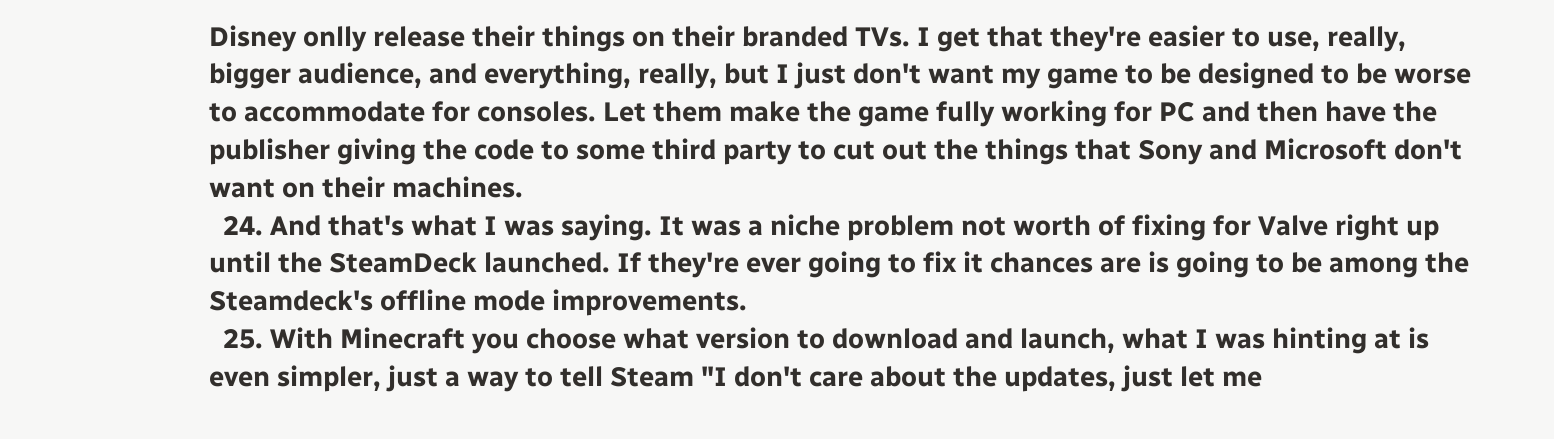Disney onlly release their things on their branded TVs. I get that they're easier to use, really, bigger audience, and everything, really, but I just don't want my game to be designed to be worse to accommodate for consoles. Let them make the game fully working for PC and then have the publisher giving the code to some third party to cut out the things that Sony and Microsoft don't want on their machines.
  24. And that's what I was saying. It was a niche problem not worth of fixing for Valve right up until the SteamDeck launched. If they're ever going to fix it chances are is going to be among the Steamdeck's offline mode improvements.
  25. With Minecraft you choose what version to download and launch, what I was hinting at is even simpler, just a way to tell Steam "I don't care about the updates, just let me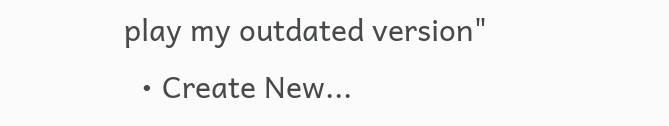play my outdated version"
  • Create New...